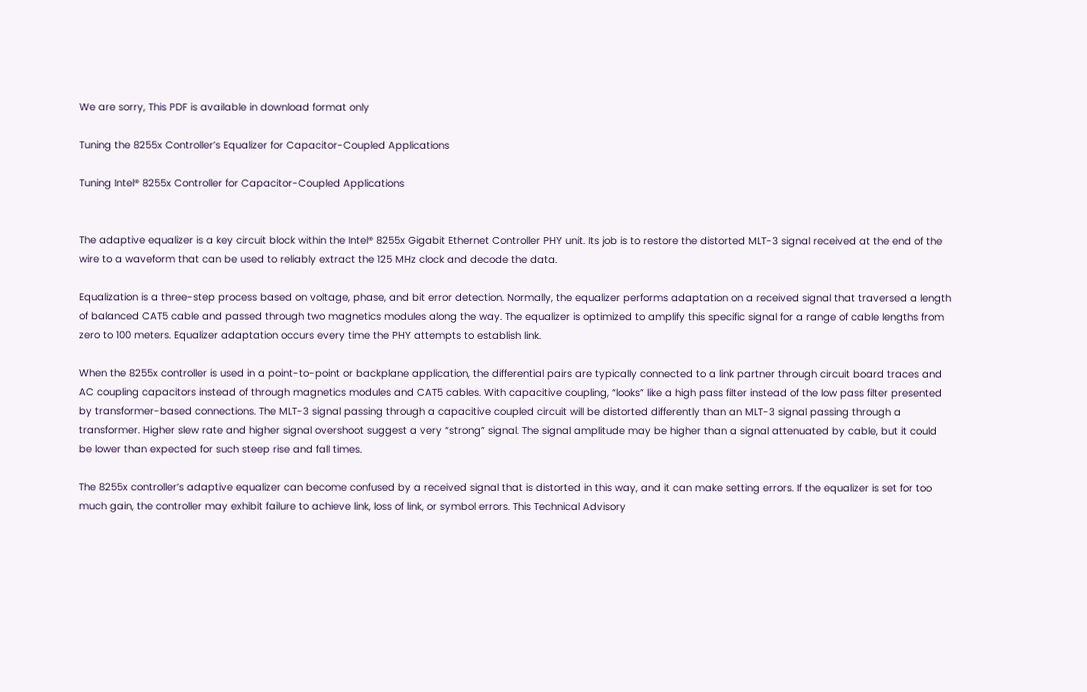We are sorry, This PDF is available in download format only

Tuning the 8255x Controller’s Equalizer for Capacitor-Coupled Applications

Tuning Intel® 8255x Controller for Capacitor-Coupled Applications


The adaptive equalizer is a key circuit block within the Intel® 8255x Gigabit Ethernet Controller PHY unit. Its job is to restore the distorted MLT-3 signal received at the end of the wire to a waveform that can be used to reliably extract the 125 MHz clock and decode the data.

Equalization is a three-step process based on voltage, phase, and bit error detection. Normally, the equalizer performs adaptation on a received signal that traversed a length of balanced CAT5 cable and passed through two magnetics modules along the way. The equalizer is optimized to amplify this specific signal for a range of cable lengths from zero to 100 meters. Equalizer adaptation occurs every time the PHY attempts to establish link.

When the 8255x controller is used in a point-to-point or backplane application, the differential pairs are typically connected to a link partner through circuit board traces and AC coupling capacitors instead of through magnetics modules and CAT5 cables. With capacitive coupling, “looks” like a high pass filter instead of the low pass filter presented by transformer-based connections. The MLT-3 signal passing through a capacitive coupled circuit will be distorted differently than an MLT-3 signal passing through a transformer. Higher slew rate and higher signal overshoot suggest a very “strong” signal. The signal amplitude may be higher than a signal attenuated by cable, but it could be lower than expected for such steep rise and fall times.

The 8255x controller’s adaptive equalizer can become confused by a received signal that is distorted in this way, and it can make setting errors. If the equalizer is set for too much gain, the controller may exhibit failure to achieve link, loss of link, or symbol errors. This Technical Advisory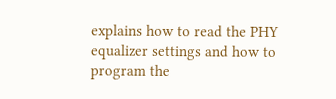explains how to read the PHY equalizer settings and how to program the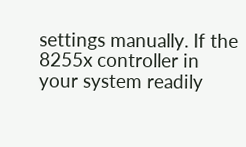settings manually. If the 8255x controller in your system readily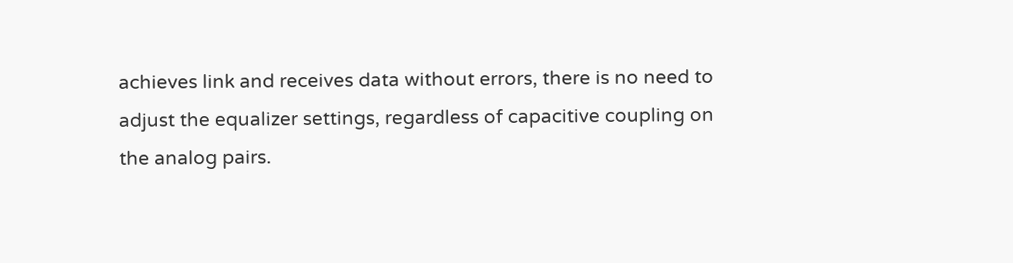achieves link and receives data without errors, there is no need to adjust the equalizer settings, regardless of capacitive coupling on the analog pairs.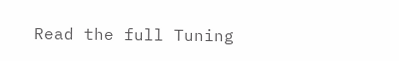Read the full Tuning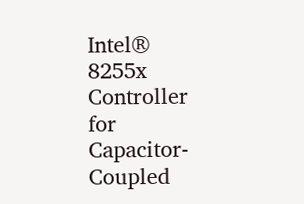Intel® 8255x Controller for Capacitor-Coupled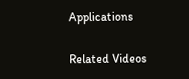Applications

Related Videos